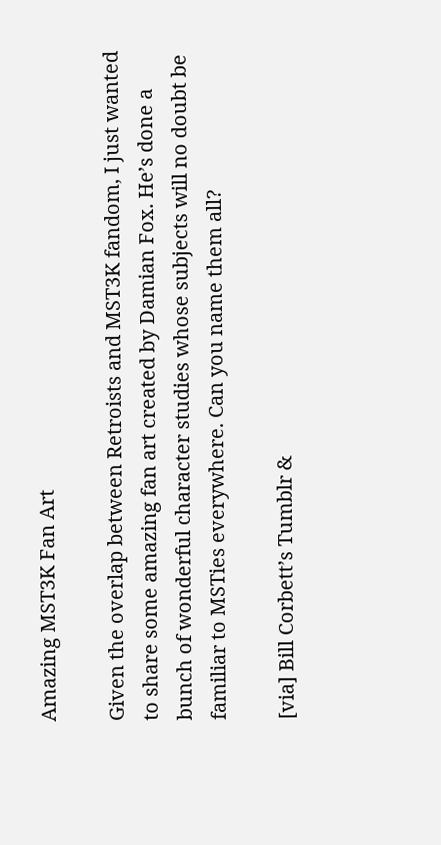Amazing MST3K Fan Art

Given the overlap between Retroists and MST3K fandom, I just wanted to share some amazing fan art created by Damian Fox. He’s done a bunch of wonderful character studies whose subjects will no doubt be familiar to MSTies everywhere. Can you name them all?

[via] Bill Corbett’s Tumblr &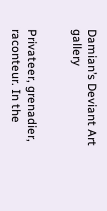Damian’s Deviant Art gallery


Privateer, grenadier, raconteur. In the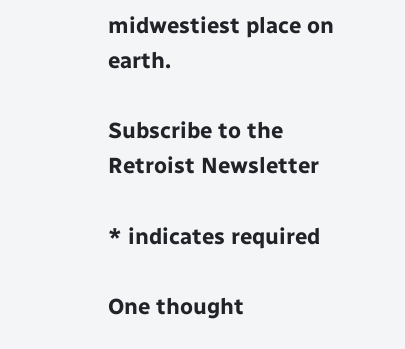midwestiest place on earth.

Subscribe to the Retroist Newsletter

* indicates required

One thought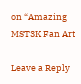on “Amazing MST3K Fan Art

Leave a Reply